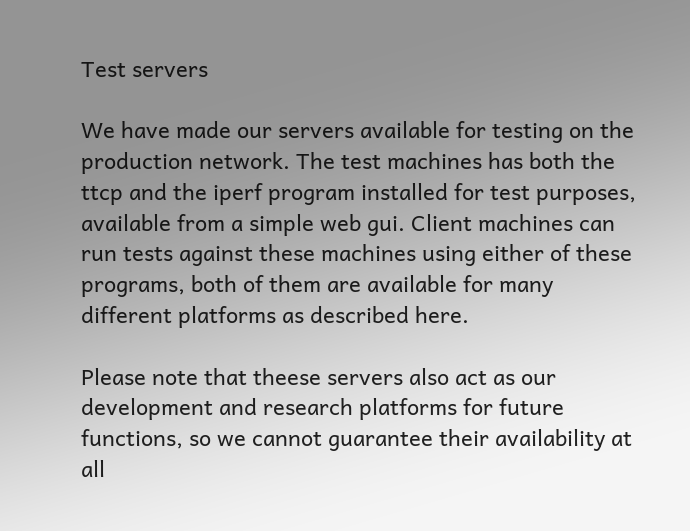Test servers

We have made our servers available for testing on the production network. The test machines has both the ttcp and the iperf program installed for test purposes, available from a simple web gui. Client machines can run tests against these machines using either of these programs, both of them are available for many different platforms as described here.

Please note that theese servers also act as our development and research platforms for future functions, so we cannot guarantee their availability at all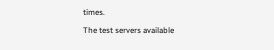times.

The test servers available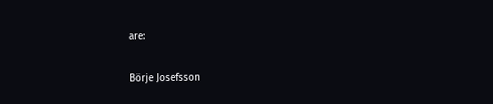are:

Börje Josefsson